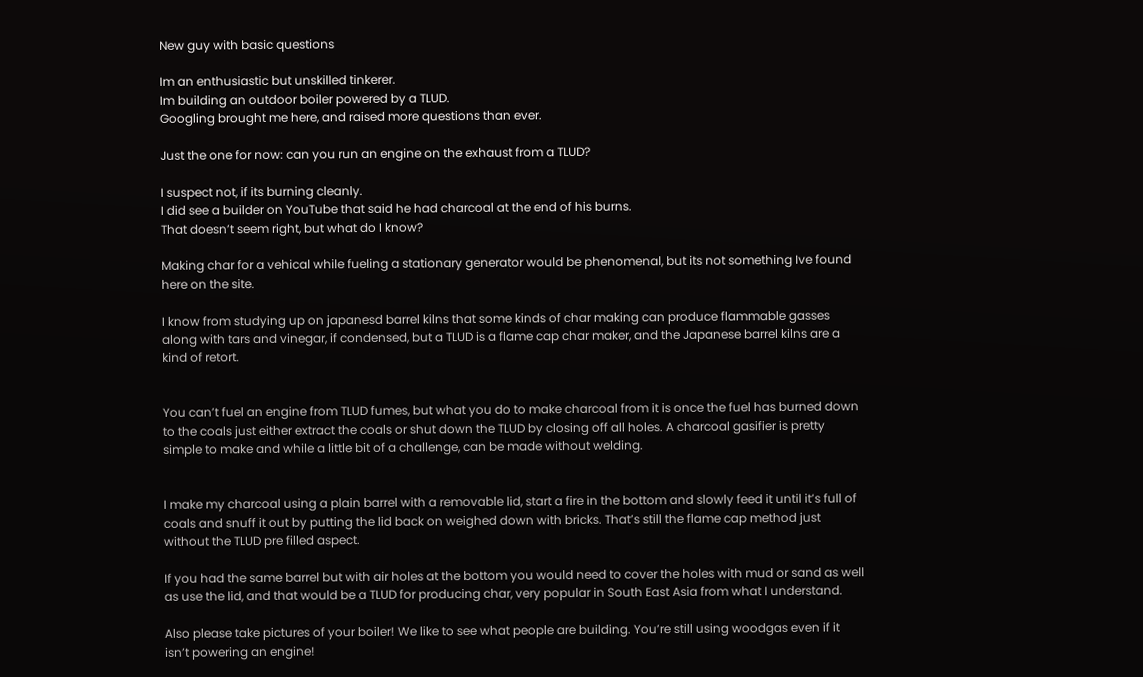New guy with basic questions

Im an enthusiastic but unskilled tinkerer.
Im building an outdoor boiler powered by a TLUD.
Googling brought me here, and raised more questions than ever.

Just the one for now: can you run an engine on the exhaust from a TLUD?

I suspect not, if its burning cleanly.
I did see a builder on YouTube that said he had charcoal at the end of his burns.
That doesn’t seem right, but what do I know?

Making char for a vehical while fueling a stationary generator would be phenomenal, but its not something Ive found here on the site.

I know from studying up on japanesd barrel kilns that some kinds of char making can produce flammable gasses along with tars and vinegar, if condensed, but a TLUD is a flame cap char maker, and the Japanese barrel kilns are a kind of retort.


You can’t fuel an engine from TLUD fumes, but what you do to make charcoal from it is once the fuel has burned down to the coals just either extract the coals or shut down the TLUD by closing off all holes. A charcoal gasifier is pretty simple to make and while a little bit of a challenge, can be made without welding.


I make my charcoal using a plain barrel with a removable lid, start a fire in the bottom and slowly feed it until it’s full of coals and snuff it out by putting the lid back on weighed down with bricks. That’s still the flame cap method just without the TLUD pre filled aspect.

If you had the same barrel but with air holes at the bottom you would need to cover the holes with mud or sand as well as use the lid, and that would be a TLUD for producing char, very popular in South East Asia from what I understand.

Also please take pictures of your boiler! We like to see what people are building. You’re still using woodgas even if it isn’t powering an engine!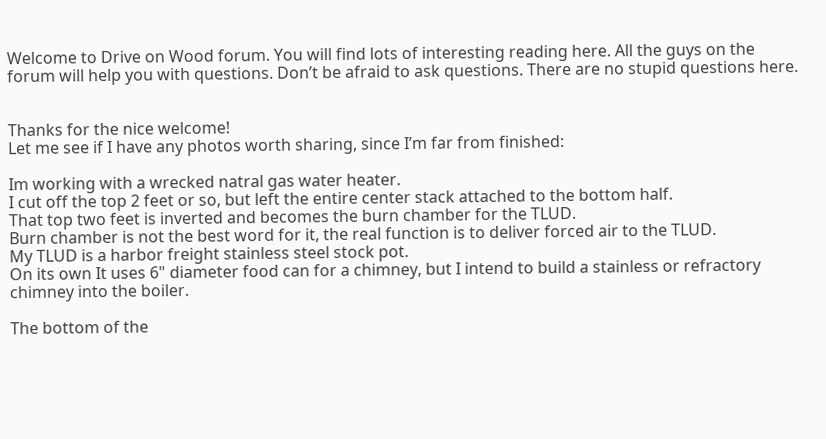Welcome to Drive on Wood forum. You will find lots of interesting reading here. All the guys on the forum will help you with questions. Don’t be afraid to ask questions. There are no stupid questions here.


Thanks for the nice welcome!
Let me see if I have any photos worth sharing, since I’m far from finished:

Im working with a wrecked natral gas water heater.
I cut off the top 2 feet or so, but left the entire center stack attached to the bottom half.
That top two feet is inverted and becomes the burn chamber for the TLUD.
Burn chamber is not the best word for it, the real function is to deliver forced air to the TLUD.
My TLUD is a harbor freight stainless steel stock pot.
On its own It uses 6" diameter food can for a chimney, but I intend to build a stainless or refractory chimney into the boiler.

The bottom of the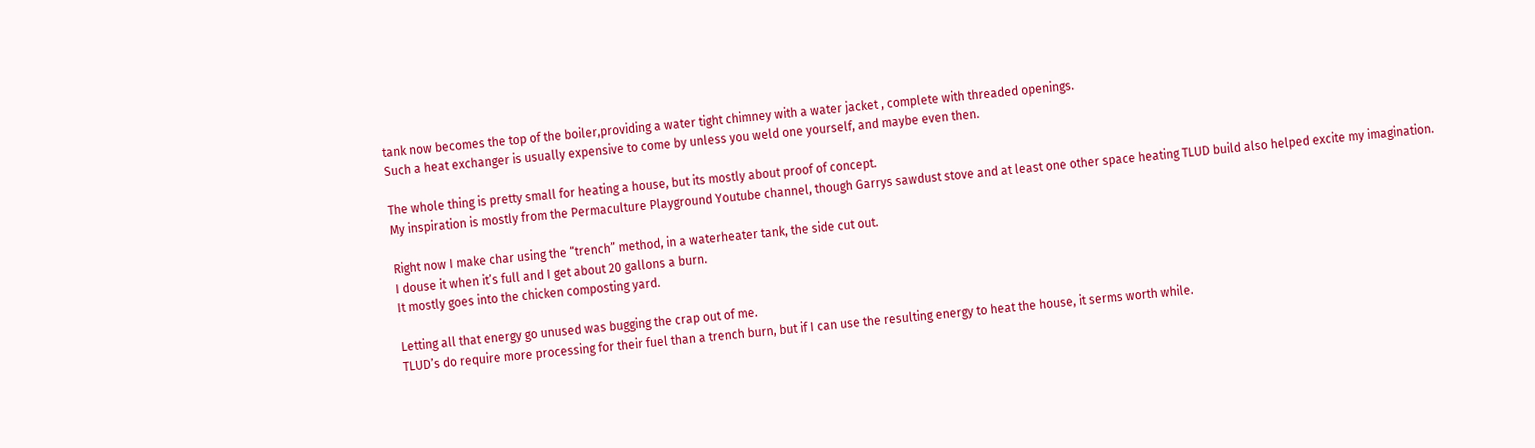tank now becomes the top of the boiler,providing a water tight chimney with a water jacket , complete with threaded openings.
Such a heat exchanger is usually expensive to come by unless you weld one yourself, and maybe even then.

The whole thing is pretty small for heating a house, but its mostly about proof of concept.
My inspiration is mostly from the Permaculture Playground Youtube channel, though Garrys sawdust stove and at least one other space heating TLUD build also helped excite my imagination.

Right now I make char using the “trench” method, in a waterheater tank, the side cut out.
I douse it when it’s full and I get about 20 gallons a burn.
It mostly goes into the chicken composting yard.

Letting all that energy go unused was bugging the crap out of me.
TLUD’s do require more processing for their fuel than a trench burn, but if I can use the resulting energy to heat the house, it serms worth while.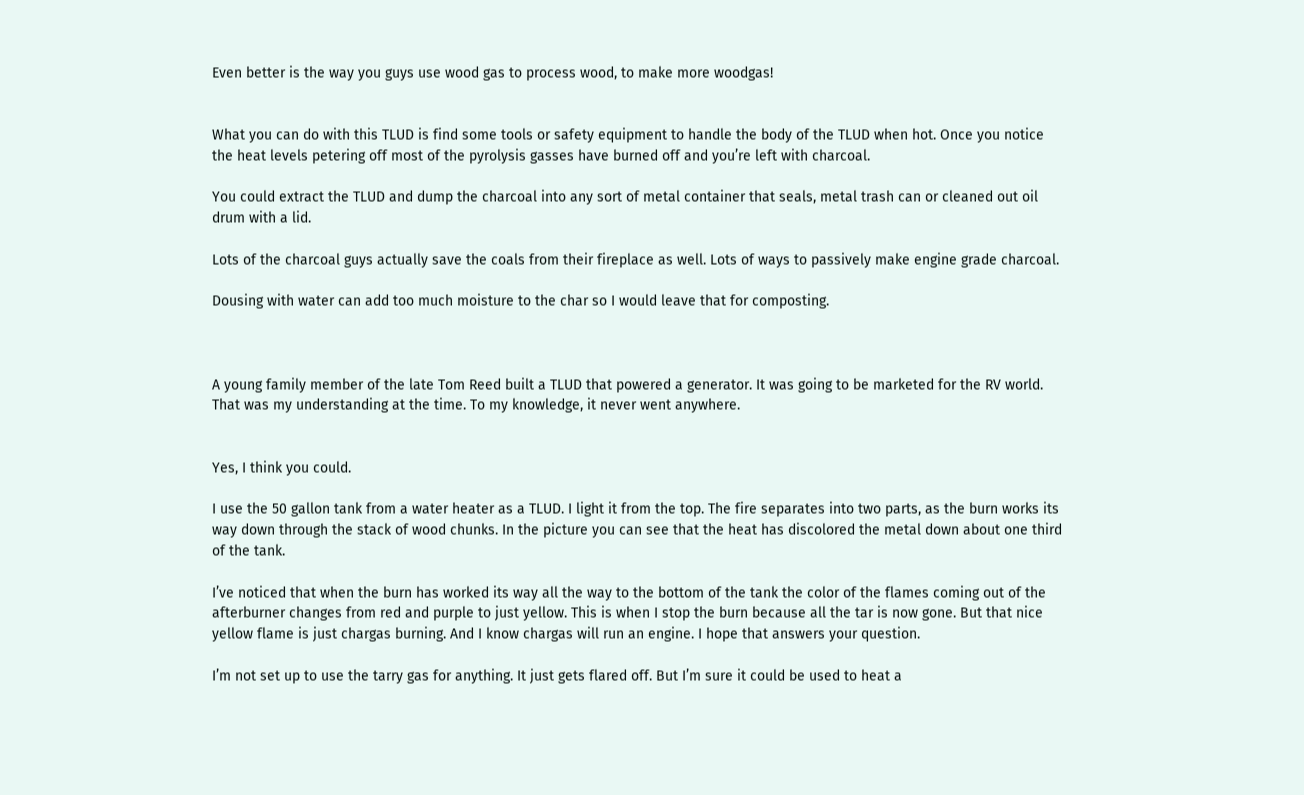Even better is the way you guys use wood gas to process wood, to make more woodgas!


What you can do with this TLUD is find some tools or safety equipment to handle the body of the TLUD when hot. Once you notice the heat levels petering off most of the pyrolysis gasses have burned off and you’re left with charcoal.

You could extract the TLUD and dump the charcoal into any sort of metal container that seals, metal trash can or cleaned out oil drum with a lid.

Lots of the charcoal guys actually save the coals from their fireplace as well. Lots of ways to passively make engine grade charcoal.

Dousing with water can add too much moisture to the char so I would leave that for composting.



A young family member of the late Tom Reed built a TLUD that powered a generator. It was going to be marketed for the RV world. That was my understanding at the time. To my knowledge, it never went anywhere.


Yes, I think you could.

I use the 50 gallon tank from a water heater as a TLUD. I light it from the top. The fire separates into two parts, as the burn works its way down through the stack of wood chunks. In the picture you can see that the heat has discolored the metal down about one third of the tank.

I’ve noticed that when the burn has worked its way all the way to the bottom of the tank the color of the flames coming out of the afterburner changes from red and purple to just yellow. This is when I stop the burn because all the tar is now gone. But that nice yellow flame is just chargas burning. And I know chargas will run an engine. I hope that answers your question.

I’m not set up to use the tarry gas for anything. It just gets flared off. But I’m sure it could be used to heat a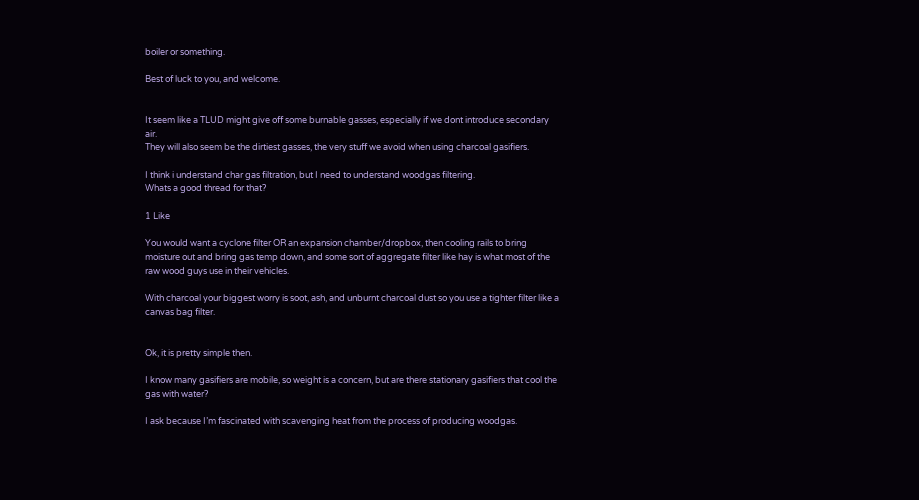boiler or something.

Best of luck to you, and welcome.


It seem like a TLUD might give off some burnable gasses, especially if we dont introduce secondary air.
They will also seem be the dirtiest gasses, the very stuff we avoid when using charcoal gasifiers.

I think i understand char gas filtration, but I need to understand woodgas filtering.
Whats a good thread for that?

1 Like

You would want a cyclone filter OR an expansion chamber/dropbox, then cooling rails to bring moisture out and bring gas temp down, and some sort of aggregate filter like hay is what most of the raw wood guys use in their vehicles.

With charcoal your biggest worry is soot, ash, and unburnt charcoal dust so you use a tighter filter like a canvas bag filter.


Ok, it is pretty simple then.

I know many gasifiers are mobile, so weight is a concern, but are there stationary gasifiers that cool the gas with water?

I ask because I’m fascinated with scavenging heat from the process of producing woodgas.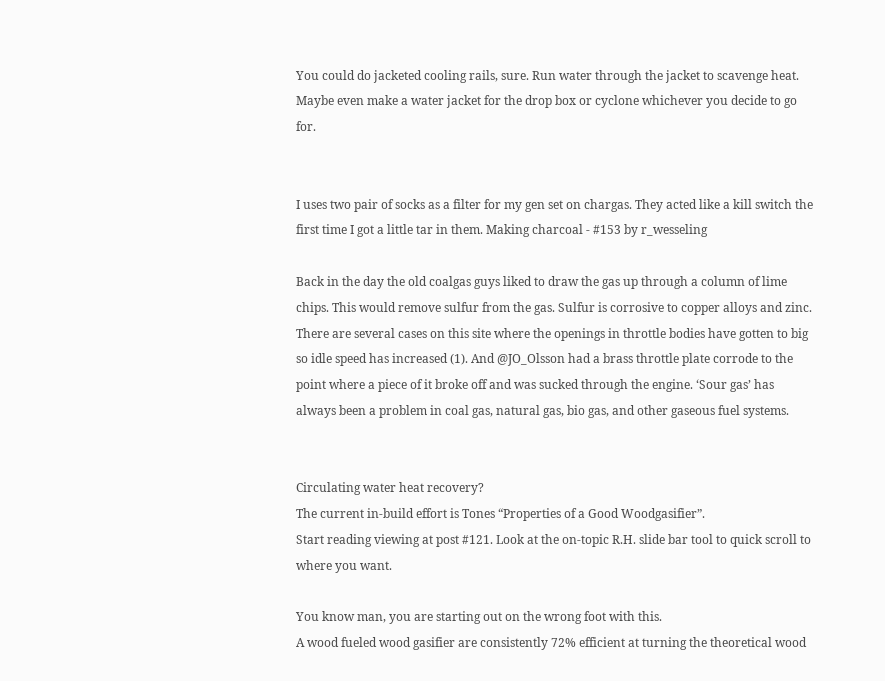You could do jacketed cooling rails, sure. Run water through the jacket to scavenge heat. Maybe even make a water jacket for the drop box or cyclone whichever you decide to go for.


I uses two pair of socks as a filter for my gen set on chargas. They acted like a kill switch the first time I got a little tar in them. Making charcoal - #153 by r_wesseling

Back in the day the old coalgas guys liked to draw the gas up through a column of lime chips. This would remove sulfur from the gas. Sulfur is corrosive to copper alloys and zinc. There are several cases on this site where the openings in throttle bodies have gotten to big so idle speed has increased (1). And @JO_Olsson had a brass throttle plate corrode to the point where a piece of it broke off and was sucked through the engine. ‘Sour gas’ has always been a problem in coal gas, natural gas, bio gas, and other gaseous fuel systems.


Circulating water heat recovery?
The current in-build effort is Tones “Properties of a Good Woodgasifier”.
Start reading viewing at post #121. Look at the on-topic R.H. slide bar tool to quick scroll to where you want.

You know man, you are starting out on the wrong foot with this.
A wood fueled wood gasifier are consistently 72% efficient at turning the theoretical wood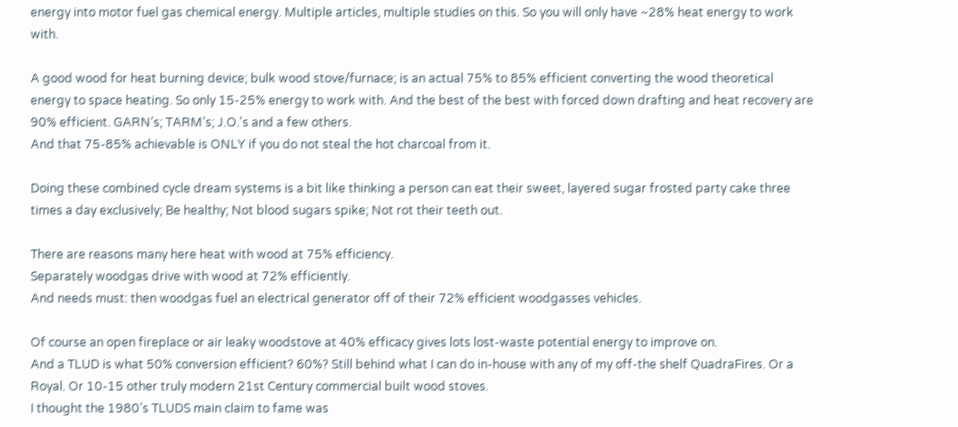energy into motor fuel gas chemical energy. Multiple articles, multiple studies on this. So you will only have ~28% heat energy to work with.

A good wood for heat burning device; bulk wood stove/furnace; is an actual 75% to 85% efficient converting the wood theoretical energy to space heating. So only 15-25% energy to work with. And the best of the best with forced down drafting and heat recovery are 90% efficient. GARN’s; TARM’s; J.O.'s and a few others.
And that 75-85% achievable is ONLY if you do not steal the hot charcoal from it.

Doing these combined cycle dream systems is a bit like thinking a person can eat their sweet, layered sugar frosted party cake three times a day exclusively; Be healthy; Not blood sugars spike; Not rot their teeth out.

There are reasons many here heat with wood at 75% efficiency.
Separately woodgas drive with wood at 72% efficiently.
And needs must: then woodgas fuel an electrical generator off of their 72% efficient woodgasses vehicles.

Of course an open fireplace or air leaky woodstove at 40% efficacy gives lots lost-waste potential energy to improve on.
And a TLUD is what 50% conversion efficient? 60%? Still behind what I can do in-house with any of my off-the shelf QuadraFires. Or a Royal. Or 10-15 other truly modern 21st Century commercial built wood stoves.
I thought the 1980’s TLUDS main claim to fame was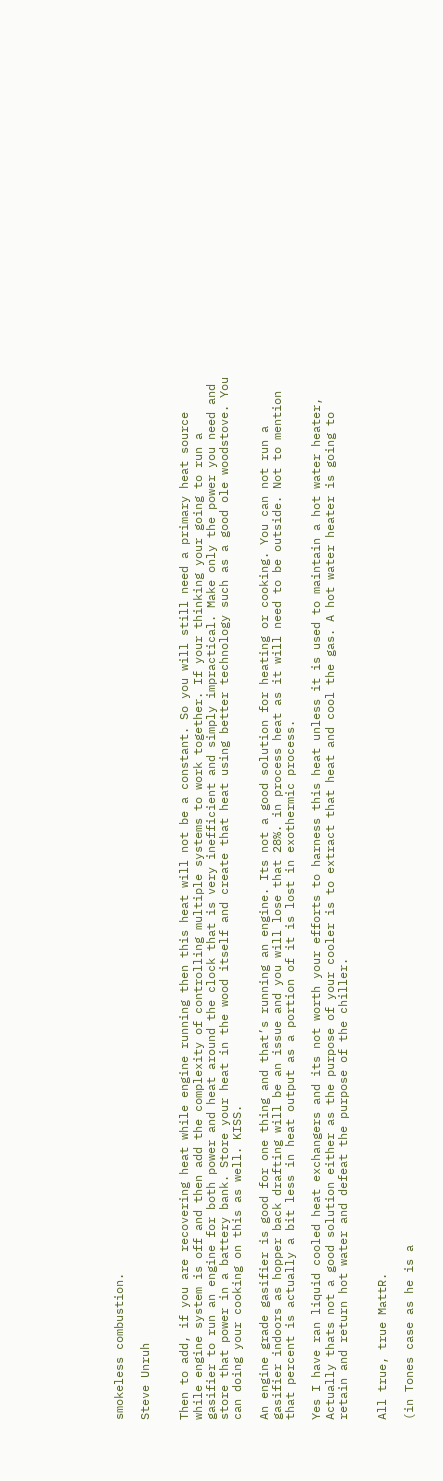smokeless combustion.

Steve Unruh


Then to add, if you are recovering heat while engine running then this heat will not be a constant. So you will still need a primary heat source while engine system is off and then add the complexity of controlling multiple systems to work together. If your thinking your going to run a gasifier to run an engine for both power and heat around the clock that is very inefficient and simply impractical. Make only the power you need and store that power in a battery bank. Store your heat in the wood itself and create that heat using better technology such as a good ole woodstove. You can doing your cooking on this as well. KISS.

An engine grade gasifier is good for one thing and that’s running an engine. Its not a good solution for heating or cooking. You can not run a gasifier indoors as hopper back drafting will be an issue and you will lose that 28%. in process heat as it will need to be outside. Not to mention that percent is actually a bit less in heat output as a portion of it is lost in exothermic process.

Yes I have ran liquid cooled heat exchangers and its not worth your efforts to harness this heat unless it is used to maintain a hot water heater, Actually thats not a good solution either as the purpose of your cooler is to extract that heat and cool the gas. A hot water heater is going to retain and return hot water and defeat the purpose of the chiller.


All true, true MattR.

(in Tones case as he is a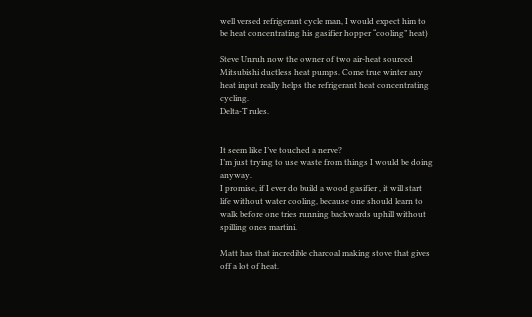well versed refrigerant cycle man, I would expect him to be heat concentrating his gasifier hopper “cooling” heat)

Steve Unruh now the owner of two air-heat sourced Mitsubishi ductless heat pumps. Come true winter any heat input really helps the refrigerant heat concentrating cycling.
Delta-T rules.


It seem like I’ve touched a nerve?
I’m just trying to use waste from things I would be doing anyway.
I promise, if I ever do build a wood gasifier , it will start life without water cooling, because one should learn to walk before one tries running backwards uphill without spilling ones martini.

Matt has that incredible charcoal making stove that gives off a lot of heat.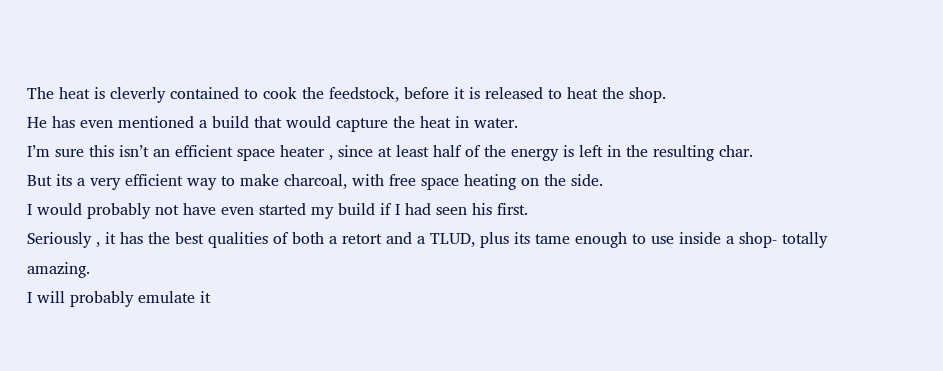The heat is cleverly contained to cook the feedstock, before it is released to heat the shop.
He has even mentioned a build that would capture the heat in water.
I’m sure this isn’t an efficient space heater , since at least half of the energy is left in the resulting char.
But its a very efficient way to make charcoal, with free space heating on the side.
I would probably not have even started my build if I had seen his first.
Seriously , it has the best qualities of both a retort and a TLUD, plus its tame enough to use inside a shop- totally amazing.
I will probably emulate it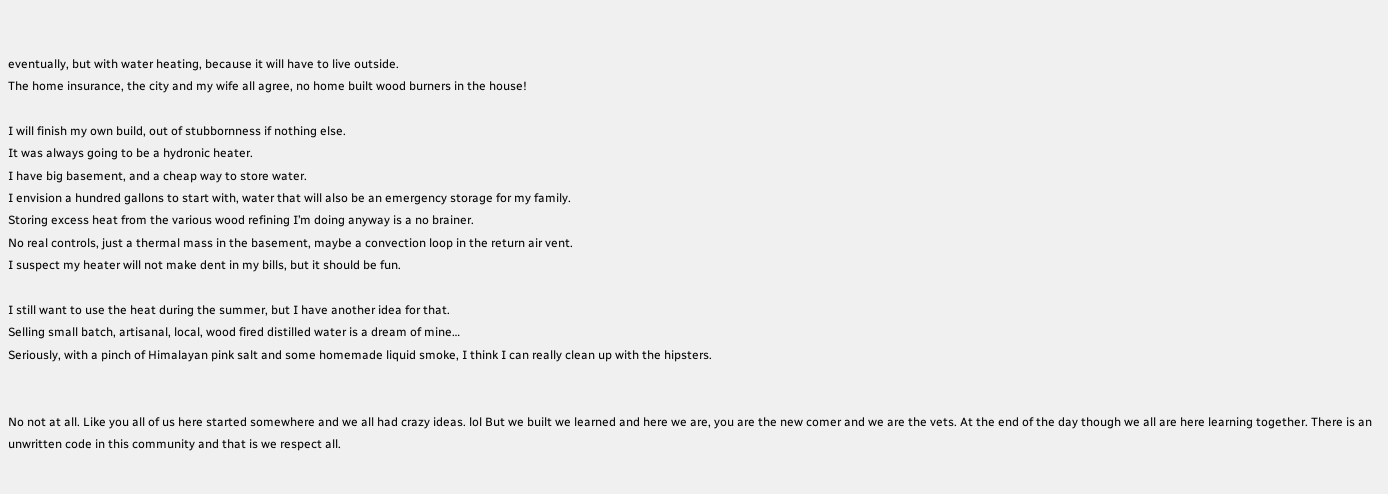eventually, but with water heating, because it will have to live outside.
The home insurance, the city and my wife all agree, no home built wood burners in the house!

I will finish my own build, out of stubbornness if nothing else.
It was always going to be a hydronic heater.
I have big basement, and a cheap way to store water.
I envision a hundred gallons to start with, water that will also be an emergency storage for my family.
Storing excess heat from the various wood refining I’m doing anyway is a no brainer.
No real controls, just a thermal mass in the basement, maybe a convection loop in the return air vent.
I suspect my heater will not make dent in my bills, but it should be fun.

I still want to use the heat during the summer, but I have another idea for that.
Selling small batch, artisanal, local, wood fired distilled water is a dream of mine…
Seriously, with a pinch of Himalayan pink salt and some homemade liquid smoke, I think I can really clean up with the hipsters.


No not at all. Like you all of us here started somewhere and we all had crazy ideas. lol But we built we learned and here we are, you are the new comer and we are the vets. At the end of the day though we all are here learning together. There is an unwritten code in this community and that is we respect all.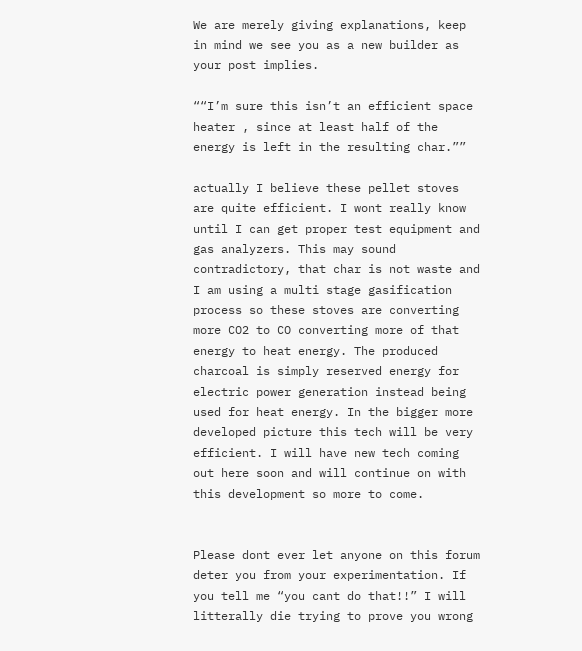We are merely giving explanations, keep in mind we see you as a new builder as your post implies.

““I’m sure this isn’t an efficient space heater , since at least half of the energy is left in the resulting char.””

actually I believe these pellet stoves are quite efficient. I wont really know until I can get proper test equipment and gas analyzers. This may sound contradictory, that char is not waste and I am using a multi stage gasification process so these stoves are converting more CO2 to CO converting more of that energy to heat energy. The produced charcoal is simply reserved energy for electric power generation instead being used for heat energy. In the bigger more developed picture this tech will be very efficient. I will have new tech coming out here soon and will continue on with this development so more to come.


Please dont ever let anyone on this forum deter you from your experimentation. If you tell me “you cant do that!!” I will litterally die trying to prove you wrong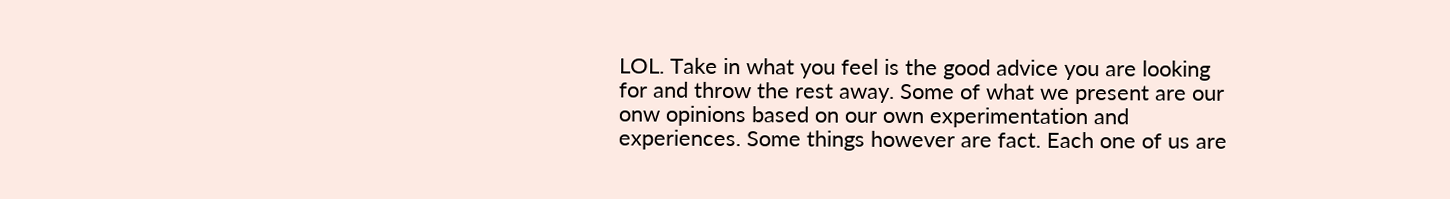LOL. Take in what you feel is the good advice you are looking for and throw the rest away. Some of what we present are our onw opinions based on our own experimentation and experiences. Some things however are fact. Each one of us are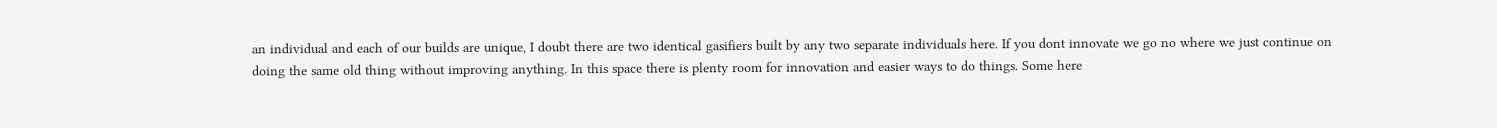an individual and each of our builds are unique, I doubt there are two identical gasifiers built by any two separate individuals here. If you dont innovate we go no where we just continue on doing the same old thing without improving anything. In this space there is plenty room for innovation and easier ways to do things. Some here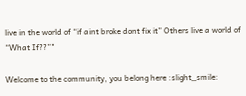live in the world of “if aint broke dont fix it” Others live a world of “What If??”"

Welcome to the community, you belong here :slight_smile: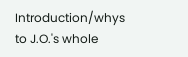Introduction/whys to J.O.'s whole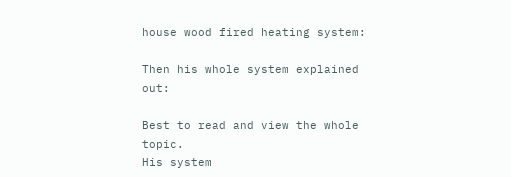house wood fired heating system:

Then his whole system explained out:

Best to read and view the whole topic.
His system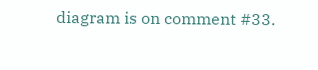diagram is on comment #33.